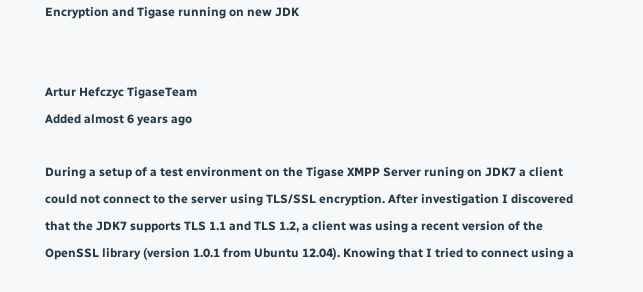Encryption and Tigase running on new JDK


Artur Hefczyc TigaseTeam
Added almost 6 years ago

During a setup of a test environment on the Tigase XMPP Server runing on JDK7 a client could not connect to the server using TLS/SSL encryption. After investigation I discovered that the JDK7 supports TLS 1.1 and TLS 1.2, a client was using a recent version of the OpenSSL library (version 1.0.1 from Ubuntu 12.04). Knowing that I tried to connect using a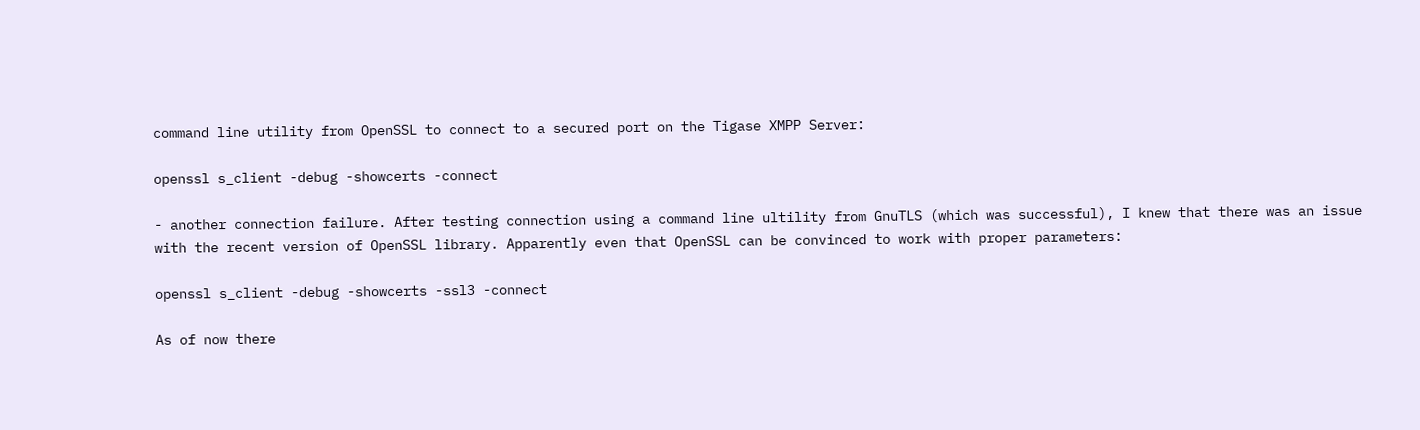command line utility from OpenSSL to connect to a secured port on the Tigase XMPP Server:

openssl s_client -debug -showcerts -connect

- another connection failure. After testing connection using a command line ultility from GnuTLS (which was successful), I knew that there was an issue with the recent version of OpenSSL library. Apparently even that OpenSSL can be convinced to work with proper parameters:

openssl s_client -debug -showcerts -ssl3 -connect

As of now there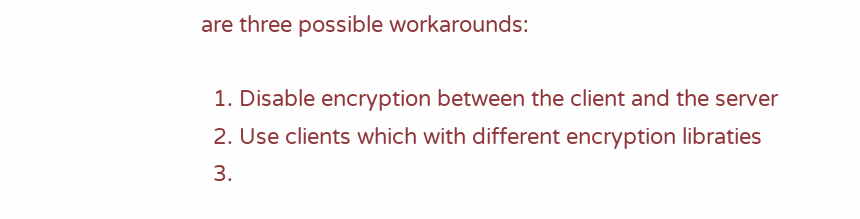are three possible workarounds:

  1. Disable encryption between the client and the server
  2. Use clients which with different encryption libraties
  3.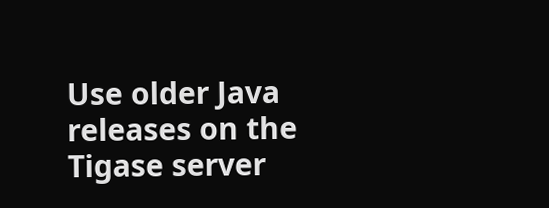Use older Java releases on the Tigase server